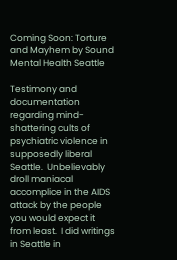Coming Soon: Torture and Mayhem by Sound Mental Health Seattle

Testimony and documentation regarding mind-shattering cults of psychiatric violence in supposedly liberal Seattle.  Unbelievably droll maniacal accomplice in the AIDS attack by the people you would expect it from least.  I did writings in Seattle in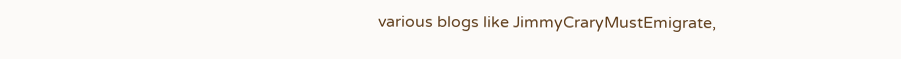various blogs like JimmyCraryMustEmigrate,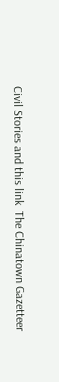Civil Stories and this link  The Chinatown Gazetteer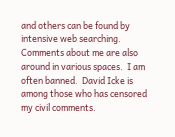and others can be found by intensive web searching.  Comments about me are also around in various spaces.  I am often banned.  David Icke is among those who has censored my civil comments.